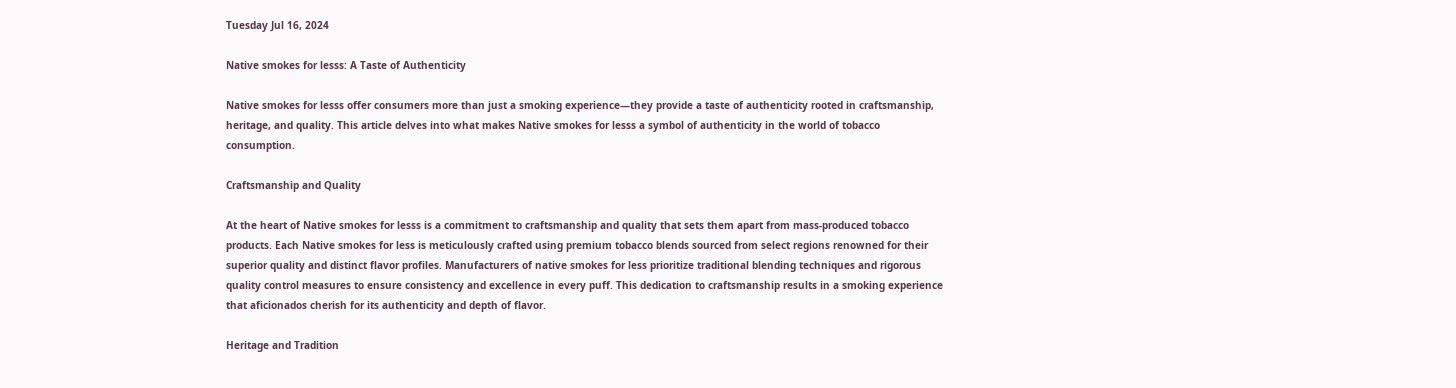Tuesday Jul 16, 2024

Native smokes for lesss: A Taste of Authenticity

Native smokes for lesss offer consumers more than just a smoking experience—they provide a taste of authenticity rooted in craftsmanship, heritage, and quality. This article delves into what makes Native smokes for lesss a symbol of authenticity in the world of tobacco consumption.

Craftsmanship and Quality

At the heart of Native smokes for lesss is a commitment to craftsmanship and quality that sets them apart from mass-produced tobacco products. Each Native smokes for less is meticulously crafted using premium tobacco blends sourced from select regions renowned for their superior quality and distinct flavor profiles. Manufacturers of native smokes for less prioritize traditional blending techniques and rigorous quality control measures to ensure consistency and excellence in every puff. This dedication to craftsmanship results in a smoking experience that aficionados cherish for its authenticity and depth of flavor.

Heritage and Tradition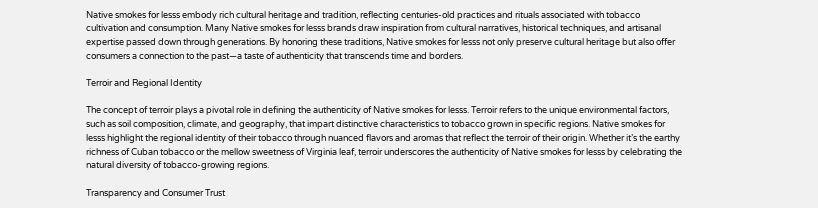Native smokes for lesss embody rich cultural heritage and tradition, reflecting centuries-old practices and rituals associated with tobacco cultivation and consumption. Many Native smokes for lesss brands draw inspiration from cultural narratives, historical techniques, and artisanal expertise passed down through generations. By honoring these traditions, Native smokes for lesss not only preserve cultural heritage but also offer consumers a connection to the past—a taste of authenticity that transcends time and borders.

Terroir and Regional Identity

The concept of terroir plays a pivotal role in defining the authenticity of Native smokes for lesss. Terroir refers to the unique environmental factors, such as soil composition, climate, and geography, that impart distinctive characteristics to tobacco grown in specific regions. Native smokes for lesss highlight the regional identity of their tobacco through nuanced flavors and aromas that reflect the terroir of their origin. Whether it’s the earthy richness of Cuban tobacco or the mellow sweetness of Virginia leaf, terroir underscores the authenticity of Native smokes for lesss by celebrating the natural diversity of tobacco-growing regions.

Transparency and Consumer Trust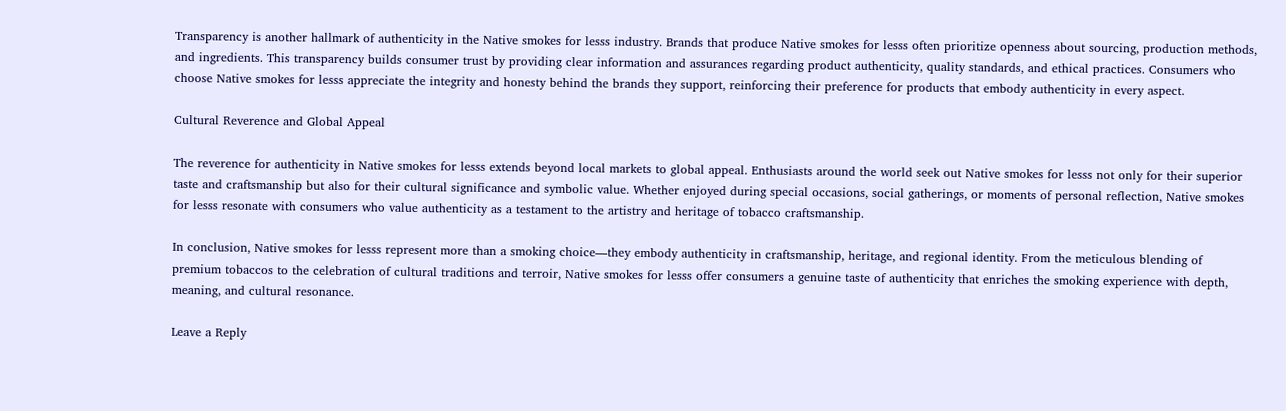Transparency is another hallmark of authenticity in the Native smokes for lesss industry. Brands that produce Native smokes for lesss often prioritize openness about sourcing, production methods, and ingredients. This transparency builds consumer trust by providing clear information and assurances regarding product authenticity, quality standards, and ethical practices. Consumers who choose Native smokes for lesss appreciate the integrity and honesty behind the brands they support, reinforcing their preference for products that embody authenticity in every aspect.

Cultural Reverence and Global Appeal

The reverence for authenticity in Native smokes for lesss extends beyond local markets to global appeal. Enthusiasts around the world seek out Native smokes for lesss not only for their superior taste and craftsmanship but also for their cultural significance and symbolic value. Whether enjoyed during special occasions, social gatherings, or moments of personal reflection, Native smokes for lesss resonate with consumers who value authenticity as a testament to the artistry and heritage of tobacco craftsmanship.

In conclusion, Native smokes for lesss represent more than a smoking choice—they embody authenticity in craftsmanship, heritage, and regional identity. From the meticulous blending of premium tobaccos to the celebration of cultural traditions and terroir, Native smokes for lesss offer consumers a genuine taste of authenticity that enriches the smoking experience with depth, meaning, and cultural resonance.

Leave a Reply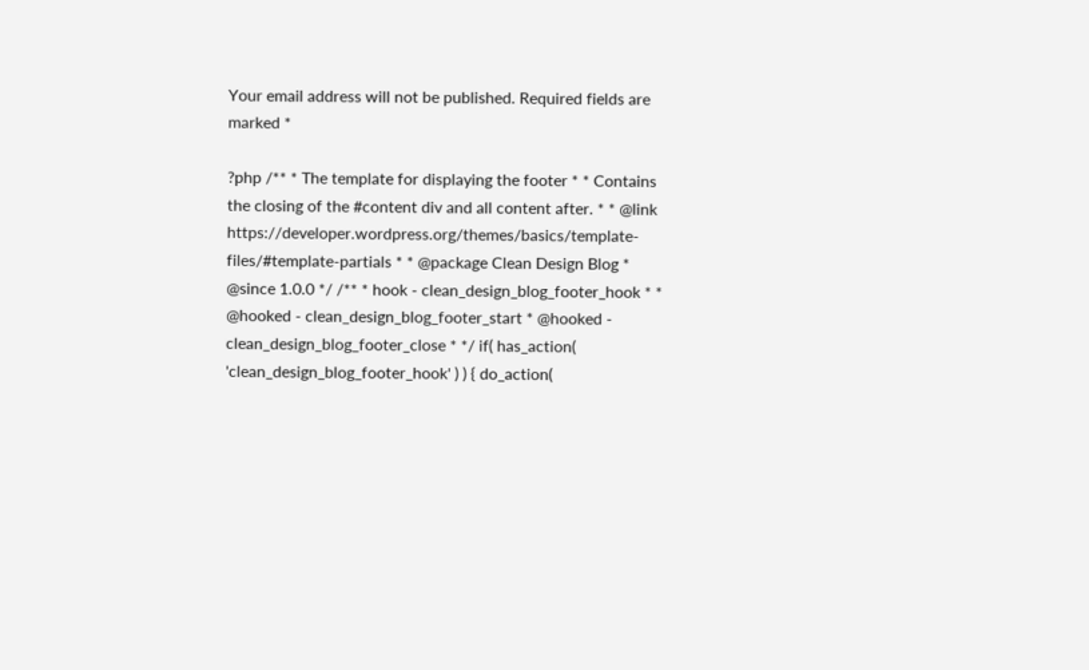Your email address will not be published. Required fields are marked *

?php /** * The template for displaying the footer * * Contains the closing of the #content div and all content after. * * @link https://developer.wordpress.org/themes/basics/template-files/#template-partials * * @package Clean Design Blog * @since 1.0.0 */ /** * hook - clean_design_blog_footer_hook * * @hooked - clean_design_blog_footer_start * @hooked - clean_design_blog_footer_close * */ if( has_action( 'clean_design_blog_footer_hook' ) ) { do_action(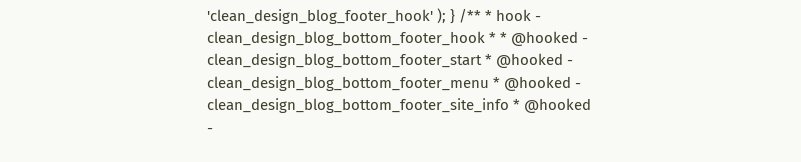'clean_design_blog_footer_hook' ); } /** * hook - clean_design_blog_bottom_footer_hook * * @hooked - clean_design_blog_bottom_footer_start * @hooked - clean_design_blog_bottom_footer_menu * @hooked - clean_design_blog_bottom_footer_site_info * @hooked -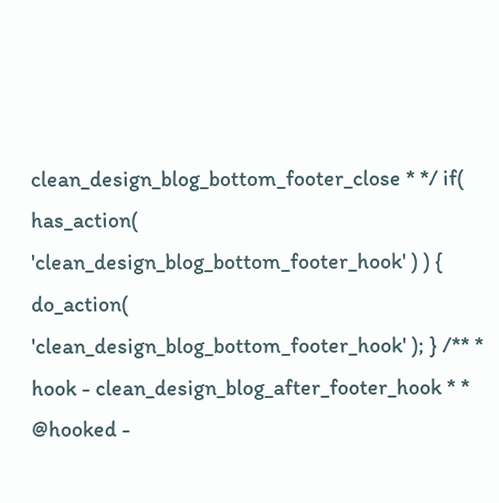clean_design_blog_bottom_footer_close * */ if( has_action( 'clean_design_blog_bottom_footer_hook' ) ) { do_action( 'clean_design_blog_bottom_footer_hook' ); } /** * hook - clean_design_blog_after_footer_hook * * @hooked -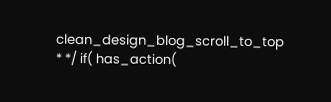clean_design_blog_scroll_to_top * */ if( has_action(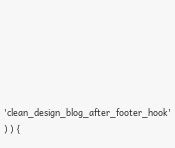'clean_design_blog_after_footer_hook' ) ) {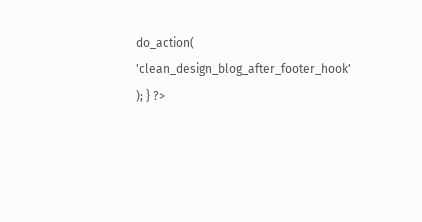do_action( 'clean_design_blog_after_footer_hook' ); } ?>